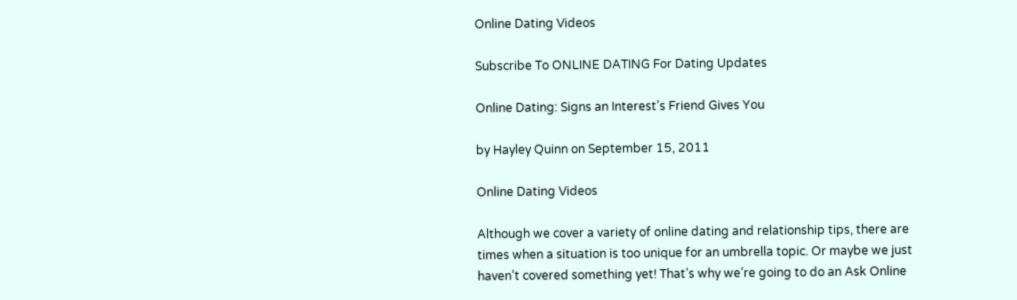Online Dating Videos

Subscribe To ONLINE DATING For Dating Updates

Online Dating: Signs an Interest’s Friend Gives You

by Hayley Quinn on September 15, 2011

Online Dating Videos

Although we cover a variety of online dating and relationship tips, there are times when a situation is too unique for an umbrella topic. Or maybe we just haven’t covered something yet! That’s why we’re going to do an Ask Online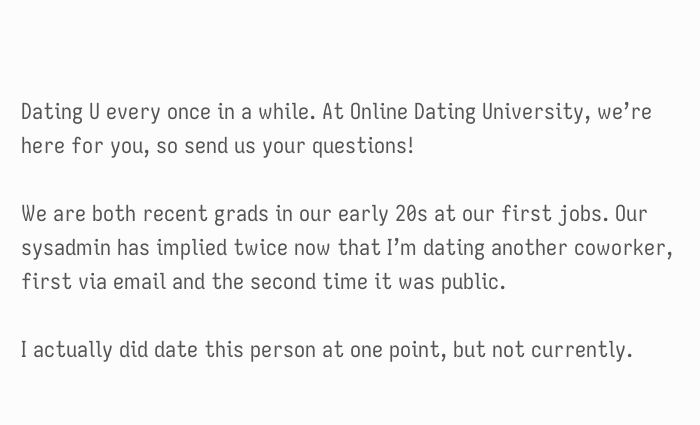Dating U every once in a while. At Online Dating University, we’re here for you, so send us your questions!

We are both recent grads in our early 20s at our first jobs. Our sysadmin has implied twice now that I’m dating another coworker, first via email and the second time it was public.

I actually did date this person at one point, but not currently.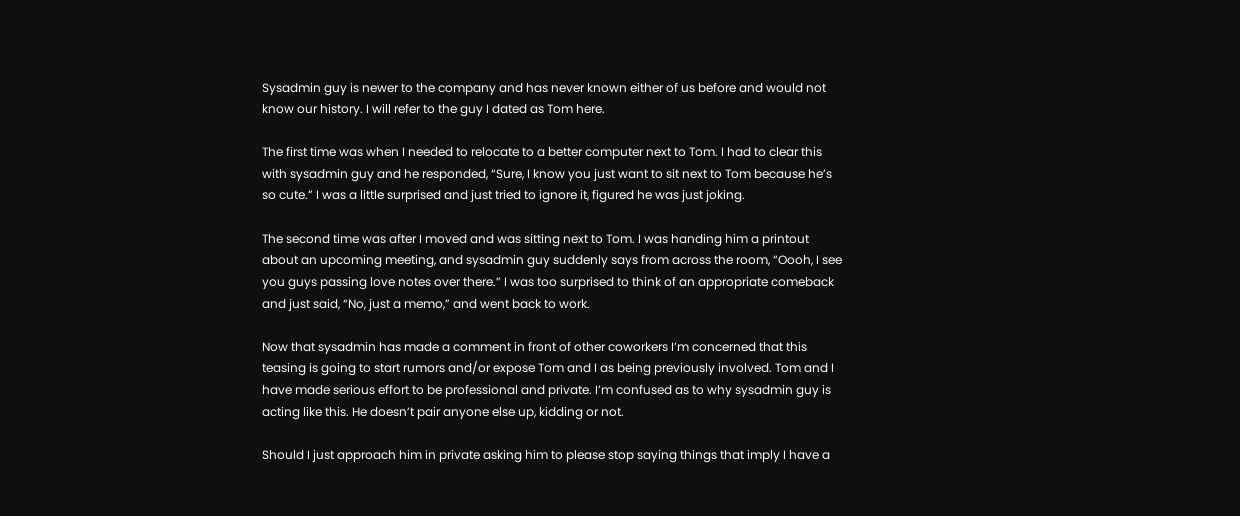Sysadmin guy is newer to the company and has never known either of us before and would not know our history. I will refer to the guy I dated as Tom here.

The first time was when I needed to relocate to a better computer next to Tom. I had to clear this with sysadmin guy and he responded, “Sure, I know you just want to sit next to Tom because he’s so cute.” I was a little surprised and just tried to ignore it, figured he was just joking.

The second time was after I moved and was sitting next to Tom. I was handing him a printout about an upcoming meeting, and sysadmin guy suddenly says from across the room, “Oooh, I see you guys passing love notes over there.” I was too surprised to think of an appropriate comeback and just said, “No, just a memo,” and went back to work.

Now that sysadmin has made a comment in front of other coworkers I’m concerned that this teasing is going to start rumors and/or expose Tom and I as being previously involved. Tom and I have made serious effort to be professional and private. I’m confused as to why sysadmin guy is acting like this. He doesn’t pair anyone else up, kidding or not.

Should I just approach him in private asking him to please stop saying things that imply I have a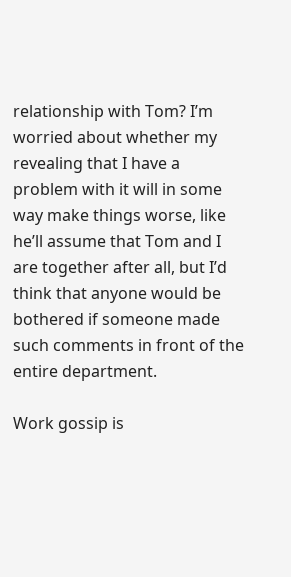relationship with Tom? I’m worried about whether my revealing that I have a problem with it will in some way make things worse, like he’ll assume that Tom and I are together after all, but I’d think that anyone would be bothered if someone made such comments in front of the entire department.

Work gossip is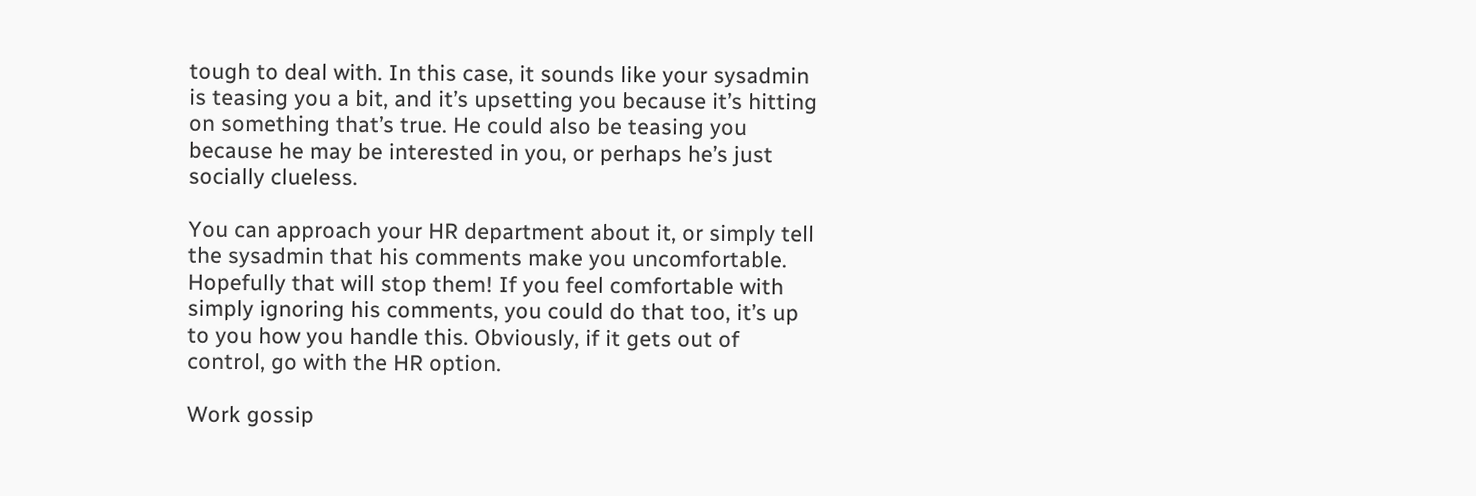tough to deal with. In this case, it sounds like your sysadmin is teasing you a bit, and it’s upsetting you because it’s hitting on something that’s true. He could also be teasing you because he may be interested in you, or perhaps he’s just socially clueless.

You can approach your HR department about it, or simply tell the sysadmin that his comments make you uncomfortable. Hopefully that will stop them! If you feel comfortable with simply ignoring his comments, you could do that too, it’s up to you how you handle this. Obviously, if it gets out of control, go with the HR option.

Work gossip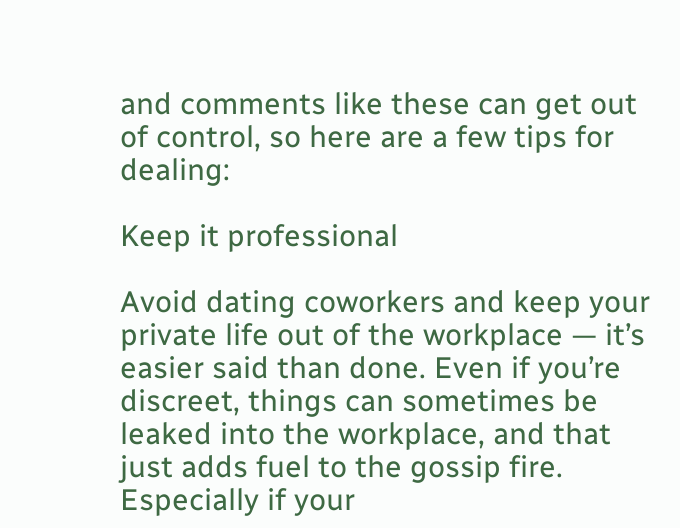and comments like these can get out of control, so here are a few tips for dealing:

Keep it professional

Avoid dating coworkers and keep your private life out of the workplace — it’s easier said than done. Even if you’re discreet, things can sometimes be leaked into the workplace, and that just adds fuel to the gossip fire. Especially if your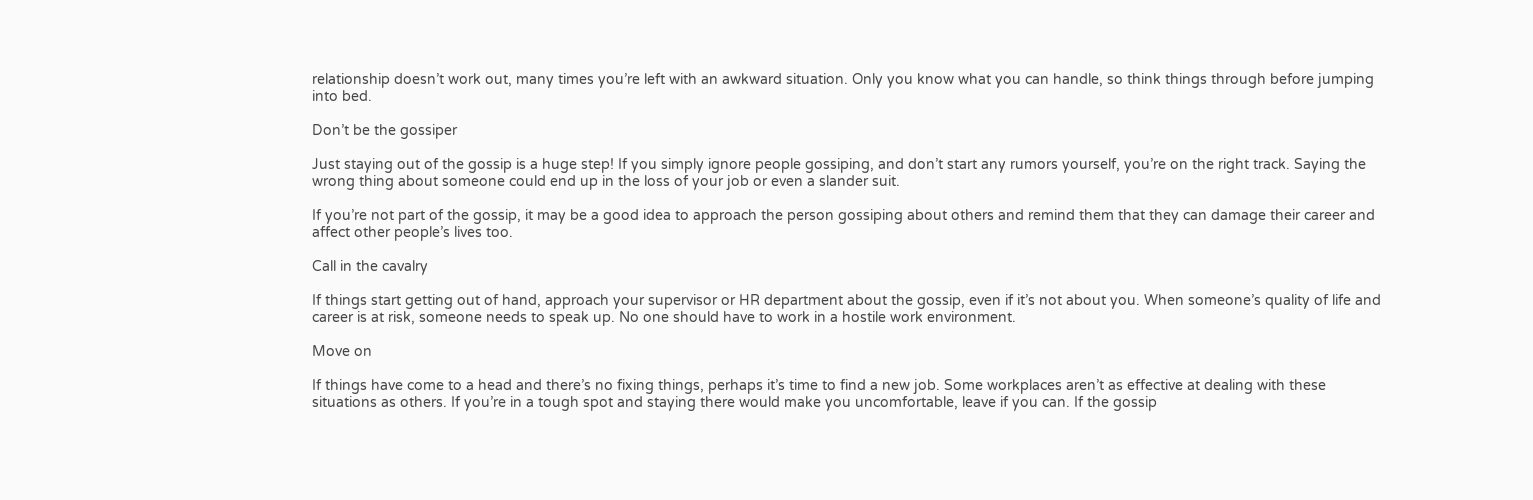relationship doesn’t work out, many times you’re left with an awkward situation. Only you know what you can handle, so think things through before jumping into bed.

Don’t be the gossiper

Just staying out of the gossip is a huge step! If you simply ignore people gossiping, and don’t start any rumors yourself, you’re on the right track. Saying the wrong thing about someone could end up in the loss of your job or even a slander suit.

If you’re not part of the gossip, it may be a good idea to approach the person gossiping about others and remind them that they can damage their career and affect other people’s lives too.

Call in the cavalry

If things start getting out of hand, approach your supervisor or HR department about the gossip, even if it’s not about you. When someone’s quality of life and career is at risk, someone needs to speak up. No one should have to work in a hostile work environment.

Move on

If things have come to a head and there’s no fixing things, perhaps it’s time to find a new job. Some workplaces aren’t as effective at dealing with these situations as others. If you’re in a tough spot and staying there would make you uncomfortable, leave if you can. If the gossip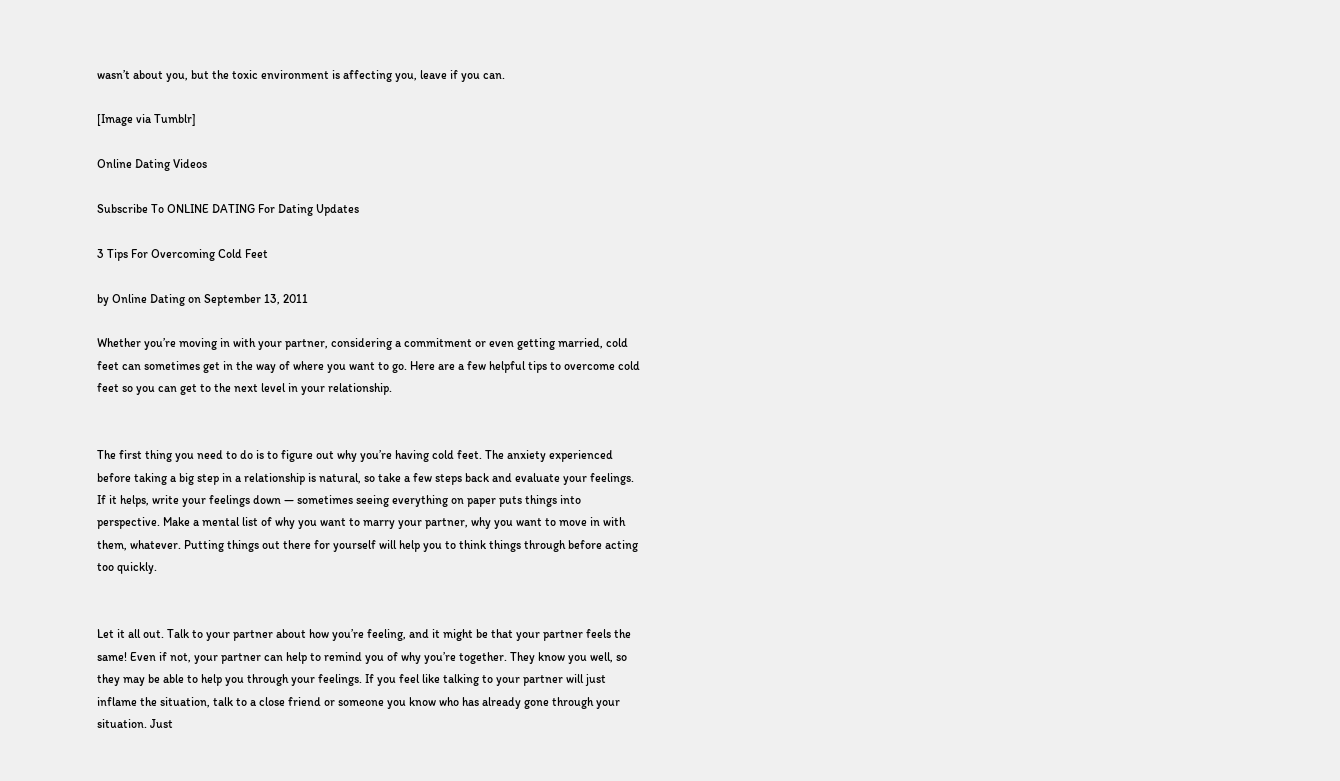wasn’t about you, but the toxic environment is affecting you, leave if you can.

[Image via Tumblr]

Online Dating Videos

Subscribe To ONLINE DATING For Dating Updates

3 Tips For Overcoming Cold Feet

by Online Dating on September 13, 2011

Whether you’re moving in with your partner, considering a commitment or even getting married, cold feet can sometimes get in the way of where you want to go. Here are a few helpful tips to overcome cold feet so you can get to the next level in your relationship.


The first thing you need to do is to figure out why you’re having cold feet. The anxiety experienced before taking a big step in a relationship is natural, so take a few steps back and evaluate your feelings. If it helps, write your feelings down — sometimes seeing everything on paper puts things into perspective. Make a mental list of why you want to marry your partner, why you want to move in with them, whatever. Putting things out there for yourself will help you to think things through before acting too quickly.


Let it all out. Talk to your partner about how you’re feeling, and it might be that your partner feels the same! Even if not, your partner can help to remind you of why you’re together. They know you well, so they may be able to help you through your feelings. If you feel like talking to your partner will just inflame the situation, talk to a close friend or someone you know who has already gone through your situation. Just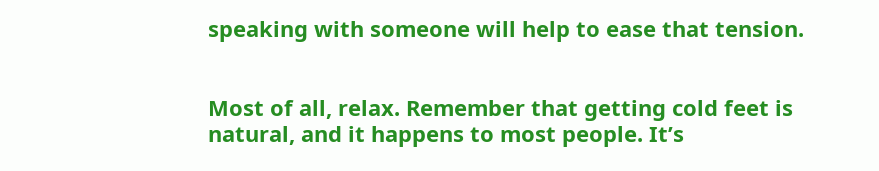speaking with someone will help to ease that tension.


Most of all, relax. Remember that getting cold feet is natural, and it happens to most people. It’s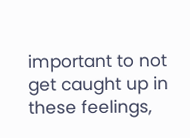important to not get caught up in these feelings,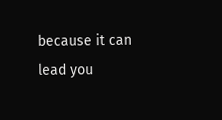because it can lead you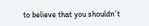to believe that you shouldn’t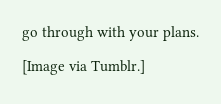go through with your plans.

[Image via Tumblr.]